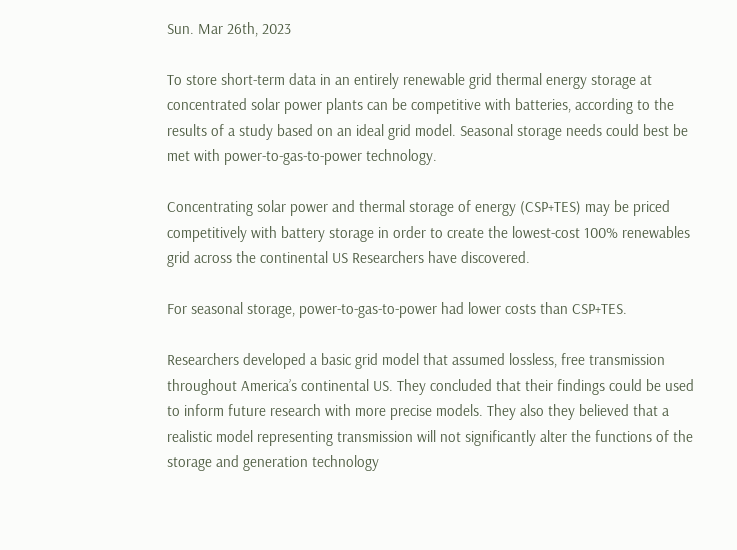Sun. Mar 26th, 2023

To store short-term data in an entirely renewable grid thermal energy storage at concentrated solar power plants can be competitive with batteries, according to the results of a study based on an ideal grid model. Seasonal storage needs could best be met with power-to-gas-to-power technology.

Concentrating solar power and thermal storage of energy (CSP+TES) may be priced competitively with battery storage in order to create the lowest-cost 100% renewables grid across the continental US Researchers have discovered.

For seasonal storage, power-to-gas-to-power had lower costs than CSP+TES.

Researchers developed a basic grid model that assumed lossless, free transmission throughout America’s continental US. They concluded that their findings could be used to inform future research with more precise models. They also they believed that a realistic model representing transmission will not significantly alter the functions of the storage and generation technology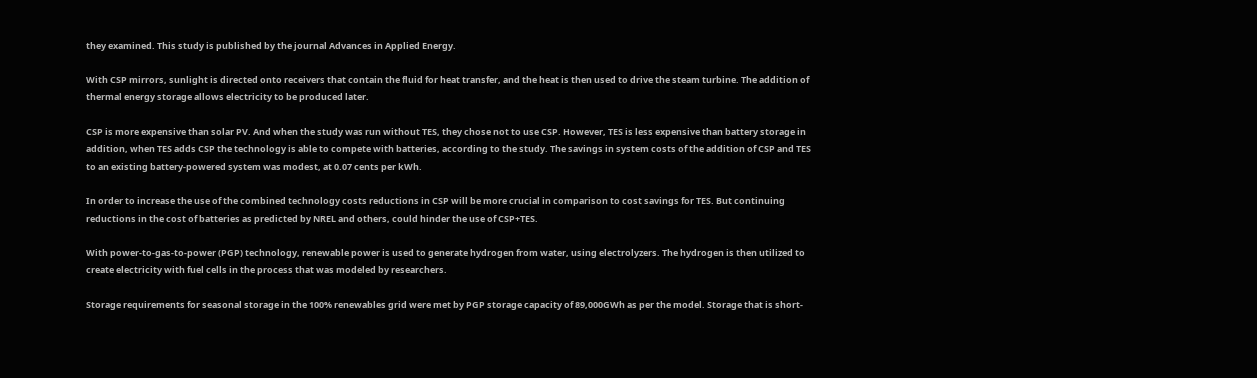they examined. This study is published by the journal Advances in Applied Energy.

With CSP mirrors, sunlight is directed onto receivers that contain the fluid for heat transfer, and the heat is then used to drive the steam turbine. The addition of thermal energy storage allows electricity to be produced later.

CSP is more expensive than solar PV. And when the study was run without TES, they chose not to use CSP. However, TES is less expensive than battery storage in addition, when TES adds CSP the technology is able to compete with batteries, according to the study. The savings in system costs of the addition of CSP and TES to an existing battery-powered system was modest, at 0.07 cents per kWh.

In order to increase the use of the combined technology costs reductions in CSP will be more crucial in comparison to cost savings for TES. But continuing reductions in the cost of batteries as predicted by NREL and others, could hinder the use of CSP+TES.

With power-to-gas-to-power (PGP) technology, renewable power is used to generate hydrogen from water, using electrolyzers. The hydrogen is then utilized to create electricity with fuel cells in the process that was modeled by researchers.

Storage requirements for seasonal storage in the 100% renewables grid were met by PGP storage capacity of 89,000GWh as per the model. Storage that is short-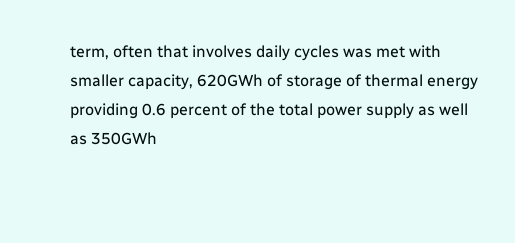term, often that involves daily cycles was met with smaller capacity, 620GWh of storage of thermal energy providing 0.6 percent of the total power supply as well as 350GWh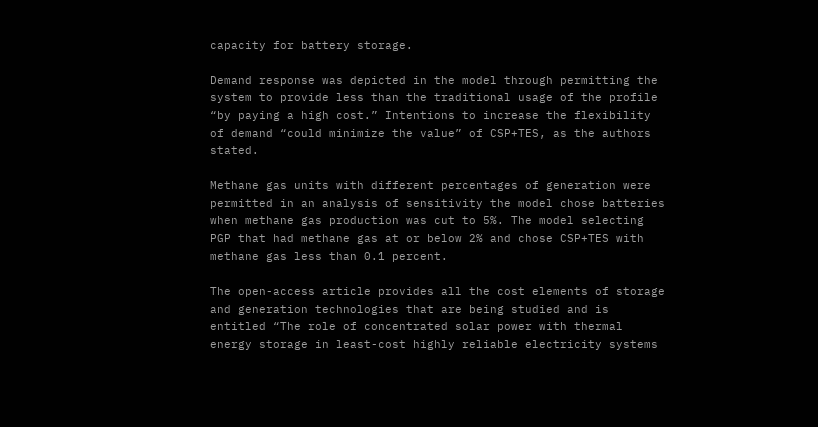capacity for battery storage.

Demand response was depicted in the model through permitting the system to provide less than the traditional usage of the profile “by paying a high cost.” Intentions to increase the flexibility of demand “could minimize the value” of CSP+TES, as the authors stated.

Methane gas units with different percentages of generation were permitted in an analysis of sensitivity the model chose batteries when methane gas production was cut to 5%. The model selecting PGP that had methane gas at or below 2% and chose CSP+TES with methane gas less than 0.1 percent.

The open-access article provides all the cost elements of storage and generation technologies that are being studied and is entitled “The role of concentrated solar power with thermal energy storage in least-cost highly reliable electricity systems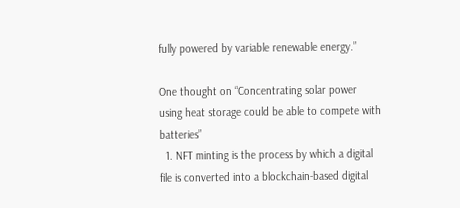fully powered by variable renewable energy.”

One thought on “Concentrating solar power using heat storage could be able to compete with batteries”
  1. NFT minting is the process by which a digital file is converted into a blockchain-based digital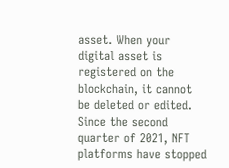asset. When your digital asset is registered on the blockchain, it cannot be deleted or edited. Since the second quarter of 2021, NFT platforms have stopped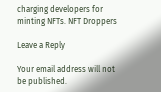charging developers for minting NFTs. NFT Droppers

Leave a Reply

Your email address will not be published.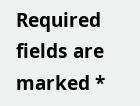Required fields are marked *